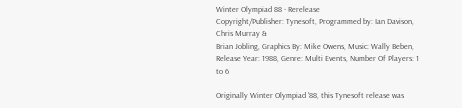Winter Olympiad 88 - Rerelease
Copyright/Publisher: Tynesoft, Programmed by: Ian Davison, Chris Murray &
Brian Jobling, Graphics By: Mike Owens, Music: Wally Beben,
Release Year: 1988, Genre: Multi Events, Number Of Players: 1 to 6

Originally Winter Olympiad '88, this Tynesoft release was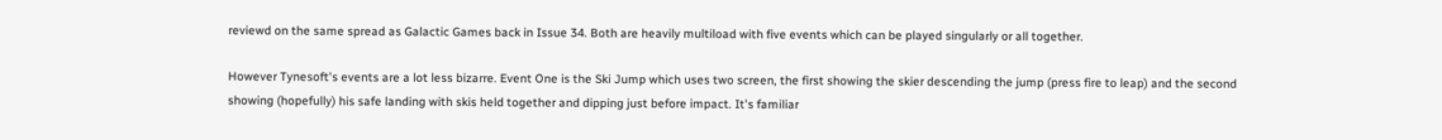reviewd on the same spread as Galactic Games back in Issue 34. Both are heavily multiload with five events which can be played singularly or all together.

However Tynesoft's events are a lot less bizarre. Event One is the Ski Jump which uses two screen, the first showing the skier descending the jump (press fire to leap) and the second showing (hopefully) his safe landing with skis held together and dipping just before impact. It's familiar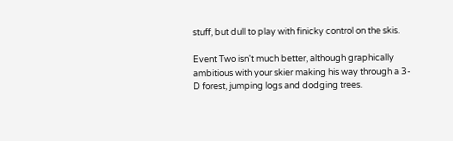stuff, but dull to play with finicky control on the skis.

Event Two isn't much better, although graphically ambitious with your skier making his way through a 3-D forest, jumping logs and dodging trees.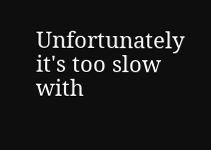Unfortunately it's too slow with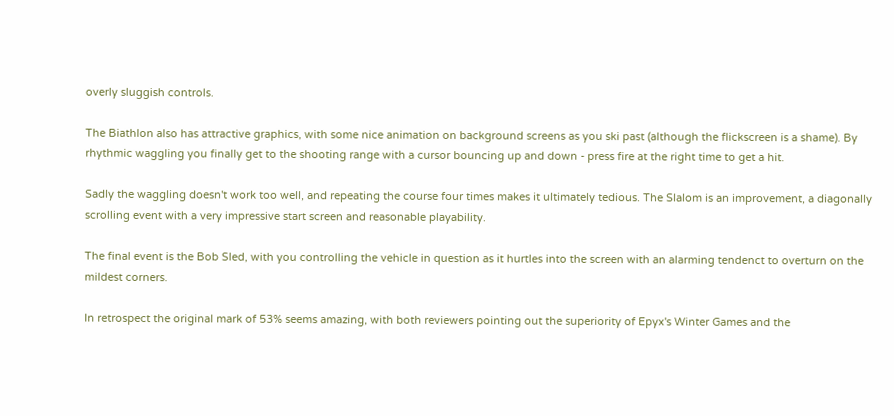overly sluggish controls.

The Biathlon also has attractive graphics, with some nice animation on background screens as you ski past (although the flickscreen is a shame). By rhythmic waggling you finally get to the shooting range with a cursor bouncing up and down - press fire at the right time to get a hit.

Sadly the waggling doesn't work too well, and repeating the course four times makes it ultimately tedious. The Slalom is an improvement, a diagonally scrolling event with a very impressive start screen and reasonable playability.

The final event is the Bob Sled, with you controlling the vehicle in question as it hurtles into the screen with an alarming tendenct to overturn on the mildest corners.

In retrospect the original mark of 53% seems amazing, with both reviewers pointing out the superiority of Epyx's Winter Games and the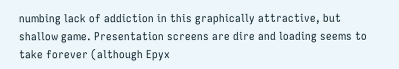numbing lack of addiction in this graphically attractive, but shallow game. Presentation screens are dire and loading seems to take forever (although Epyx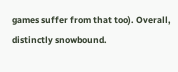games suffer from that too). Overall, distinctly snowbound.